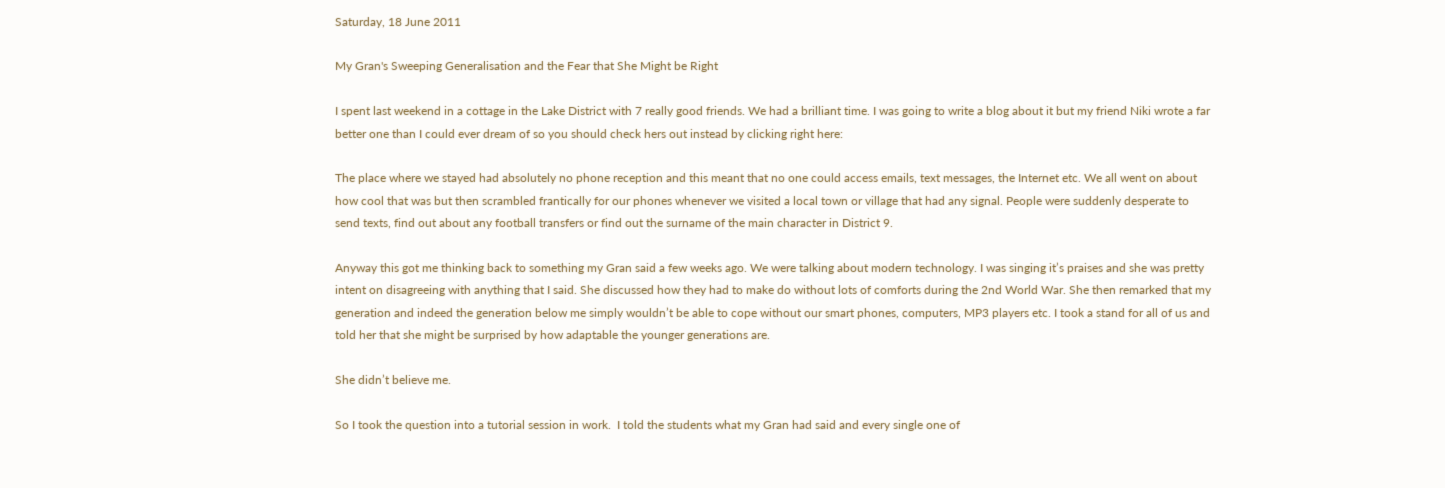Saturday, 18 June 2011

My Gran's Sweeping Generalisation and the Fear that She Might be Right

I spent last weekend in a cottage in the Lake District with 7 really good friends. We had a brilliant time. I was going to write a blog about it but my friend Niki wrote a far better one than I could ever dream of so you should check hers out instead by clicking right here:

The place where we stayed had absolutely no phone reception and this meant that no one could access emails, text messages, the Internet etc. We all went on about how cool that was but then scrambled frantically for our phones whenever we visited a local town or village that had any signal. People were suddenly desperate to send texts, find out about any football transfers or find out the surname of the main character in District 9.

Anyway this got me thinking back to something my Gran said a few weeks ago. We were talking about modern technology. I was singing it’s praises and she was pretty intent on disagreeing with anything that I said. She discussed how they had to make do without lots of comforts during the 2nd World War. She then remarked that my generation and indeed the generation below me simply wouldn’t be able to cope without our smart phones, computers, MP3 players etc. I took a stand for all of us and told her that she might be surprised by how adaptable the younger generations are.

She didn’t believe me.

So I took the question into a tutorial session in work.  I told the students what my Gran had said and every single one of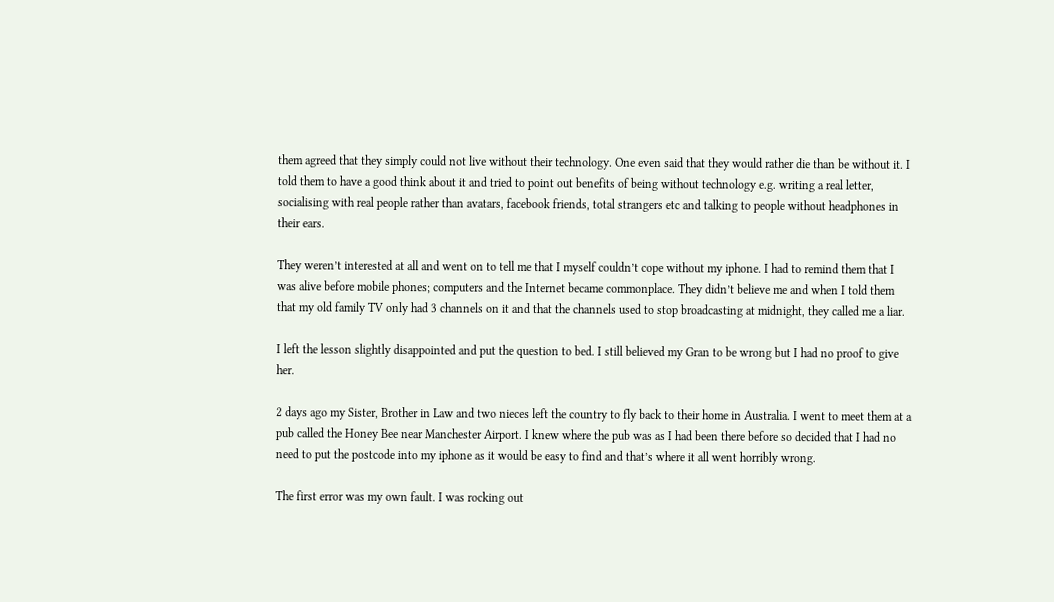them agreed that they simply could not live without their technology. One even said that they would rather die than be without it. I told them to have a good think about it and tried to point out benefits of being without technology e.g. writing a real letter, socialising with real people rather than avatars, facebook friends, total strangers etc and talking to people without headphones in their ears.

They weren’t interested at all and went on to tell me that I myself couldn’t cope without my iphone. I had to remind them that I was alive before mobile phones; computers and the Internet became commonplace. They didn’t believe me and when I told them that my old family TV only had 3 channels on it and that the channels used to stop broadcasting at midnight, they called me a liar.

I left the lesson slightly disappointed and put the question to bed. I still believed my Gran to be wrong but I had no proof to give her.

2 days ago my Sister, Brother in Law and two nieces left the country to fly back to their home in Australia. I went to meet them at a pub called the Honey Bee near Manchester Airport. I knew where the pub was as I had been there before so decided that I had no need to put the postcode into my iphone as it would be easy to find and that’s where it all went horribly wrong.

The first error was my own fault. I was rocking out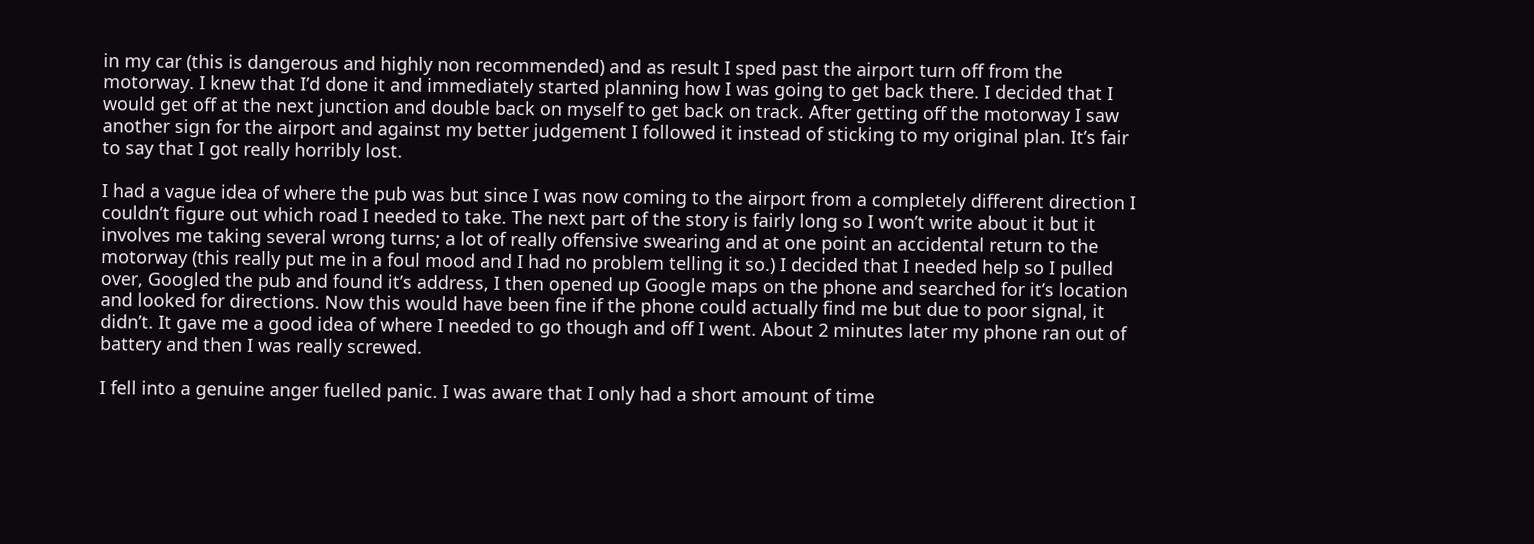in my car (this is dangerous and highly non recommended) and as result I sped past the airport turn off from the motorway. I knew that I’d done it and immediately started planning how I was going to get back there. I decided that I would get off at the next junction and double back on myself to get back on track. After getting off the motorway I saw another sign for the airport and against my better judgement I followed it instead of sticking to my original plan. It’s fair to say that I got really horribly lost.

I had a vague idea of where the pub was but since I was now coming to the airport from a completely different direction I couldn’t figure out which road I needed to take. The next part of the story is fairly long so I won’t write about it but it involves me taking several wrong turns; a lot of really offensive swearing and at one point an accidental return to the motorway (this really put me in a foul mood and I had no problem telling it so.) I decided that I needed help so I pulled over, Googled the pub and found it’s address, I then opened up Google maps on the phone and searched for it’s location and looked for directions. Now this would have been fine if the phone could actually find me but due to poor signal, it didn’t. It gave me a good idea of where I needed to go though and off I went. About 2 minutes later my phone ran out of battery and then I was really screwed.

I fell into a genuine anger fuelled panic. I was aware that I only had a short amount of time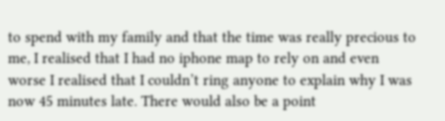to spend with my family and that the time was really precious to me, I realised that I had no iphone map to rely on and even worse I realised that I couldn’t ring anyone to explain why I was now 45 minutes late. There would also be a point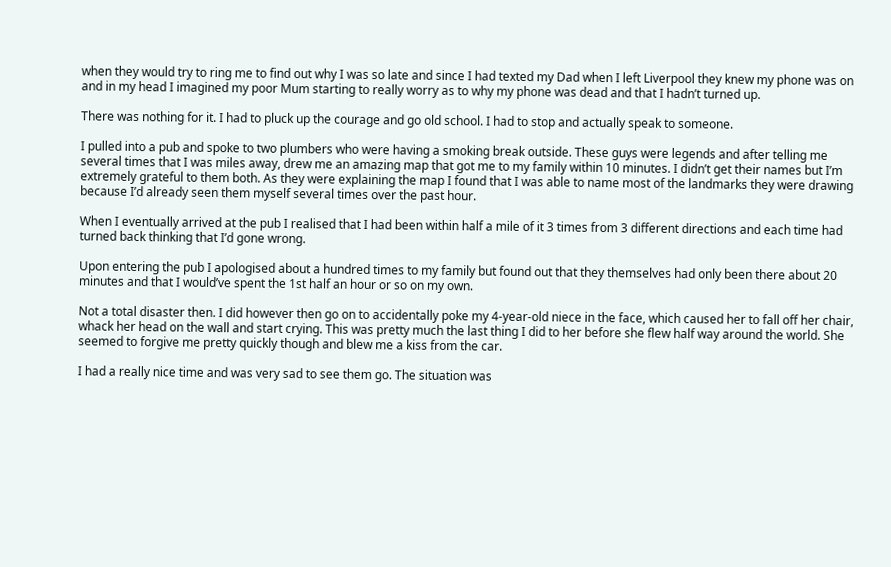when they would try to ring me to find out why I was so late and since I had texted my Dad when I left Liverpool they knew my phone was on and in my head I imagined my poor Mum starting to really worry as to why my phone was dead and that I hadn’t turned up.

There was nothing for it. I had to pluck up the courage and go old school. I had to stop and actually speak to someone.

I pulled into a pub and spoke to two plumbers who were having a smoking break outside. These guys were legends and after telling me several times that I was miles away, drew me an amazing map that got me to my family within 10 minutes. I didn’t get their names but I’m extremely grateful to them both. As they were explaining the map I found that I was able to name most of the landmarks they were drawing because I’d already seen them myself several times over the past hour.

When I eventually arrived at the pub I realised that I had been within half a mile of it 3 times from 3 different directions and each time had turned back thinking that I’d gone wrong.

Upon entering the pub I apologised about a hundred times to my family but found out that they themselves had only been there about 20 minutes and that I would’ve spent the 1st half an hour or so on my own.

Not a total disaster then. I did however then go on to accidentally poke my 4-year-old niece in the face, which caused her to fall off her chair, whack her head on the wall and start crying. This was pretty much the last thing I did to her before she flew half way around the world. She seemed to forgive me pretty quickly though and blew me a kiss from the car.

I had a really nice time and was very sad to see them go. The situation was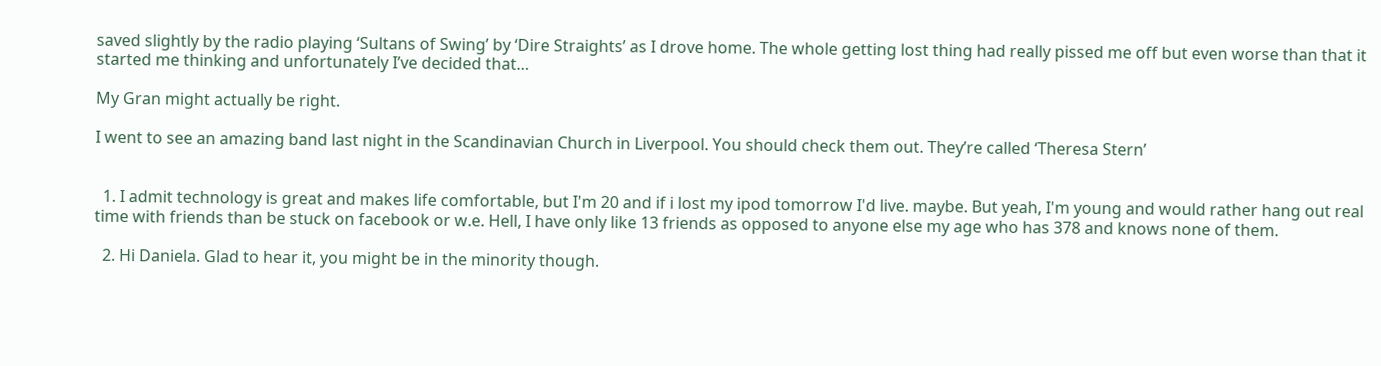saved slightly by the radio playing ‘Sultans of Swing’ by ‘Dire Straights’ as I drove home. The whole getting lost thing had really pissed me off but even worse than that it started me thinking and unfortunately I’ve decided that…

My Gran might actually be right.

I went to see an amazing band last night in the Scandinavian Church in Liverpool. You should check them out. They’re called ‘Theresa Stern’


  1. I admit technology is great and makes life comfortable, but I'm 20 and if i lost my ipod tomorrow I'd live. maybe. But yeah, I'm young and would rather hang out real time with friends than be stuck on facebook or w.e. Hell, I have only like 13 friends as opposed to anyone else my age who has 378 and knows none of them.

  2. Hi Daniela. Glad to hear it, you might be in the minority though.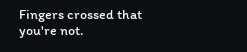Fingers crossed that you're not.